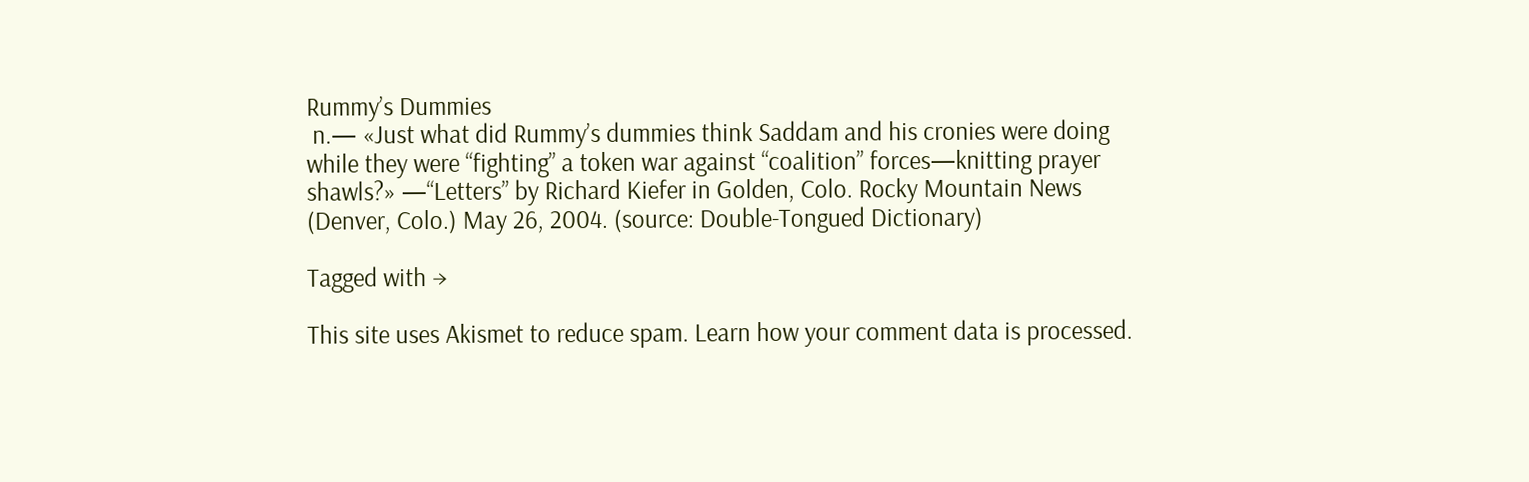Rummy’s Dummies
 n.— «Just what did Rummy’s dummies think Saddam and his cronies were doing while they were “fighting” a token war against “coalition” forces—knitting prayer shawls?» —“Letters” by Richard Kiefer in Golden, Colo. Rocky Mountain News (Denver, Colo.) May 26, 2004. (source: Double-Tongued Dictionary)

Tagged with →

This site uses Akismet to reduce spam. Learn how your comment data is processed.